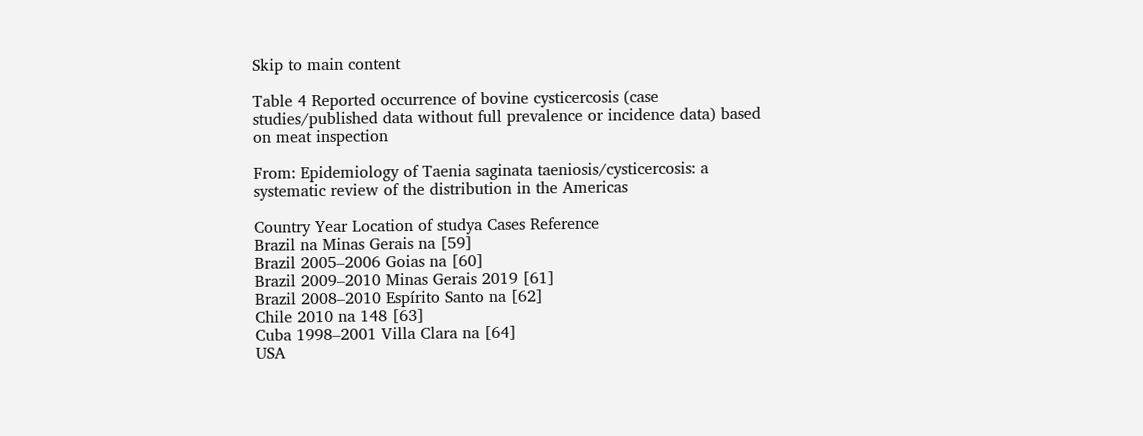Skip to main content

Table 4 Reported occurrence of bovine cysticercosis (case studies/published data without full prevalence or incidence data) based on meat inspection

From: Epidemiology of Taenia saginata taeniosis/cysticercosis: a systematic review of the distribution in the Americas

Country Year Location of studya Cases Reference
Brazil na Minas Gerais na [59]
Brazil 2005–2006 Goias na [60]
Brazil 2009–2010 Minas Gerais 2019 [61]
Brazil 2008–2010 Espírito Santo na [62]
Chile 2010 na 148 [63]
Cuba 1998–2001 Villa Clara na [64]
USA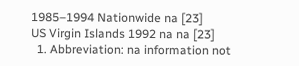1985–1994 Nationwide na [23]
US Virgin Islands 1992 na na [23]
  1. Abbreviation: na information not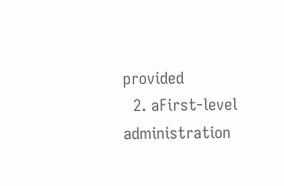provided
  2. aFirst-level administration